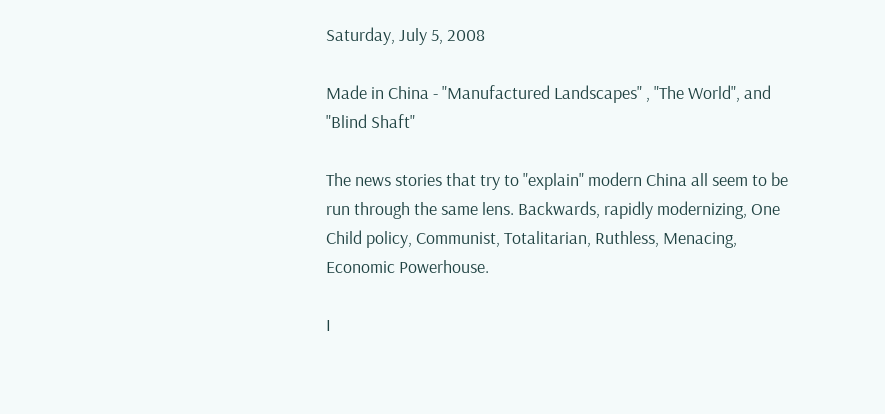Saturday, July 5, 2008

Made in China - "Manufactured Landscapes" , "The World", and "Blind Shaft"

The news stories that try to "explain" modern China all seem to be run through the same lens. Backwards, rapidly modernizing, One Child policy, Communist, Totalitarian, Ruthless, Menacing, Economic Powerhouse.

I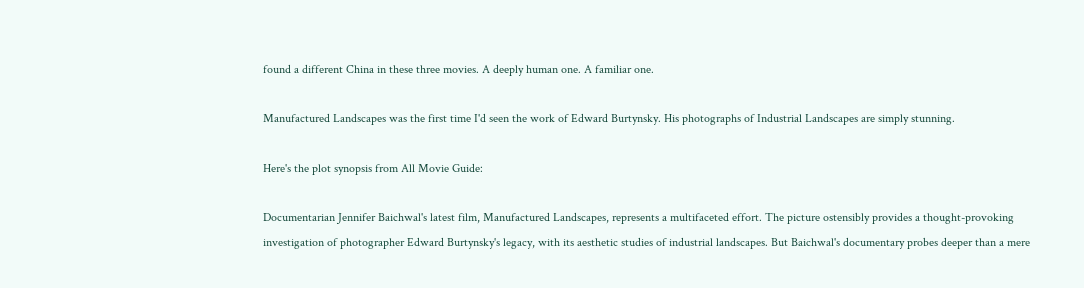found a different China in these three movies. A deeply human one. A familiar one.

Manufactured Landscapes was the first time I'd seen the work of Edward Burtynsky. His photographs of Industrial Landscapes are simply stunning.

Here's the plot synopsis from All Movie Guide:

Documentarian Jennifer Baichwal's latest film, Manufactured Landscapes, represents a multifaceted effort. The picture ostensibly provides a thought-provoking investigation of photographer Edward Burtynsky's legacy, with its aesthetic studies of industrial landscapes. But Baichwal's documentary probes deeper than a mere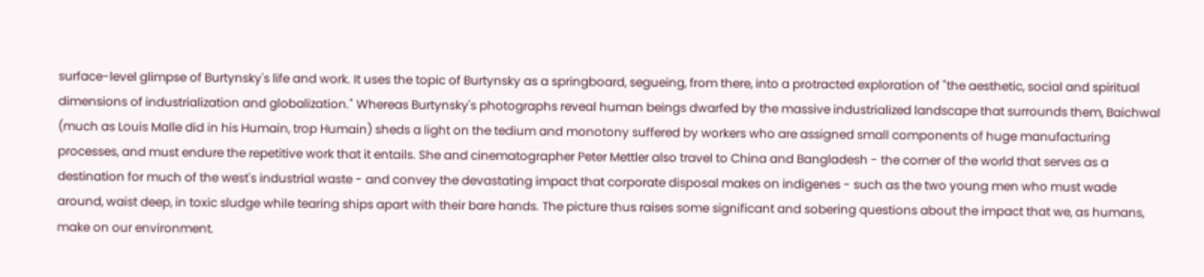surface-level glimpse of Burtynsky's life and work. It uses the topic of Burtynsky as a springboard, segueing, from there, into a protracted exploration of "the aesthetic, social and spiritual dimensions of industrialization and globalization." Whereas Burtynsky's photographs reveal human beings dwarfed by the massive industrialized landscape that surrounds them, Baichwal (much as Louis Malle did in his Humain, trop Humain) sheds a light on the tedium and monotony suffered by workers who are assigned small components of huge manufacturing processes, and must endure the repetitive work that it entails. She and cinematographer Peter Mettler also travel to China and Bangladesh - the corner of the world that serves as a destination for much of the west's industrial waste - and convey the devastating impact that corporate disposal makes on indigenes - such as the two young men who must wade around, waist deep, in toxic sludge while tearing ships apart with their bare hands. The picture thus raises some significant and sobering questions about the impact that we, as humans, make on our environment.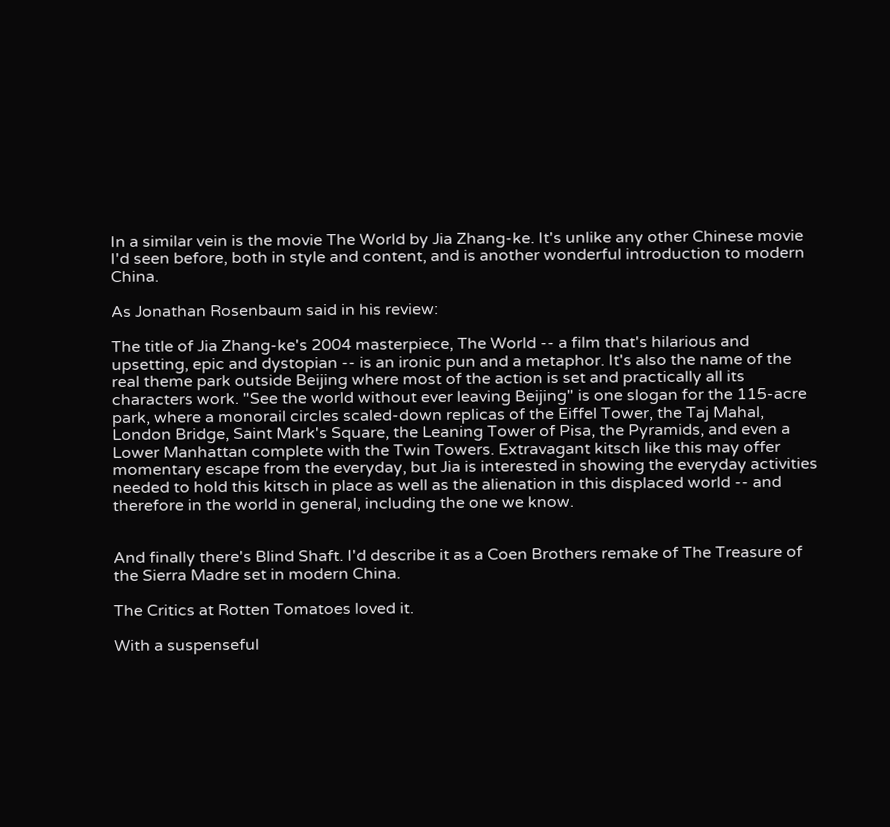In a similar vein is the movie The World by Jia Zhang-ke. It's unlike any other Chinese movie I'd seen before, both in style and content, and is another wonderful introduction to modern China.

As Jonathan Rosenbaum said in his review:

The title of Jia Zhang-ke's 2004 masterpiece, The World -- a film that's hilarious and upsetting, epic and dystopian -- is an ironic pun and a metaphor. It's also the name of the real theme park outside Beijing where most of the action is set and practically all its characters work. "See the world without ever leaving Beijing" is one slogan for the 115-acre park, where a monorail circles scaled-down replicas of the Eiffel Tower, the Taj Mahal, London Bridge, Saint Mark's Square, the Leaning Tower of Pisa, the Pyramids, and even a Lower Manhattan complete with the Twin Towers. Extravagant kitsch like this may offer momentary escape from the everyday, but Jia is interested in showing the everyday activities needed to hold this kitsch in place as well as the alienation in this displaced world -- and therefore in the world in general, including the one we know.


And finally there's Blind Shaft. I'd describe it as a Coen Brothers remake of The Treasure of the Sierra Madre set in modern China.

The Critics at Rotten Tomatoes loved it.

With a suspenseful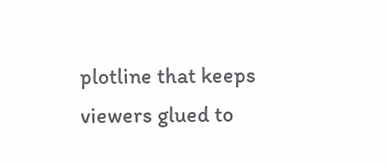plotline that keeps viewers glued to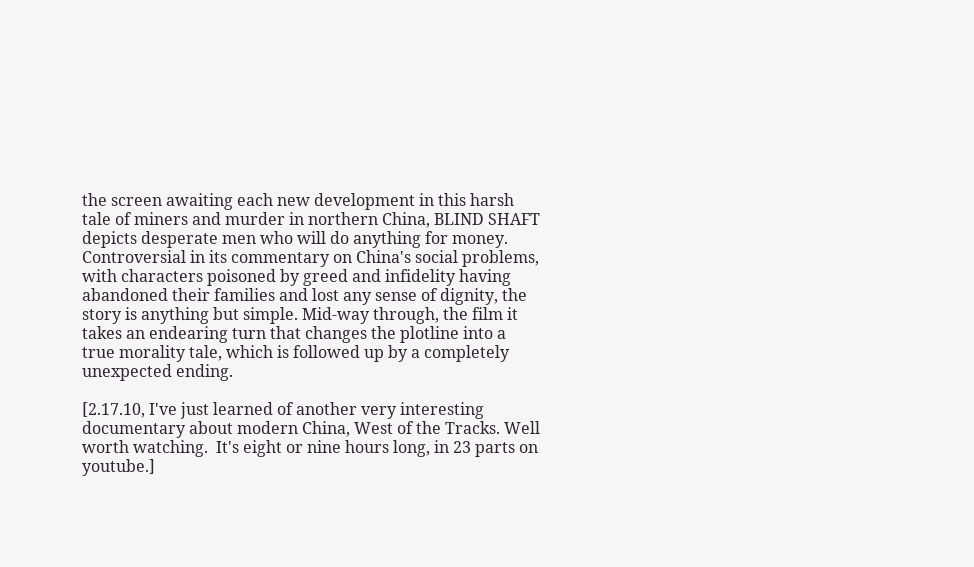the screen awaiting each new development in this harsh tale of miners and murder in northern China, BLIND SHAFT depicts desperate men who will do anything for money. Controversial in its commentary on China's social problems, with characters poisoned by greed and infidelity having abandoned their families and lost any sense of dignity, the story is anything but simple. Mid-way through, the film it takes an endearing turn that changes the plotline into a true morality tale, which is followed up by a completely unexpected ending.

[2.17.10, I've just learned of another very interesting documentary about modern China, West of the Tracks. Well worth watching.  It's eight or nine hours long, in 23 parts on youtube.]